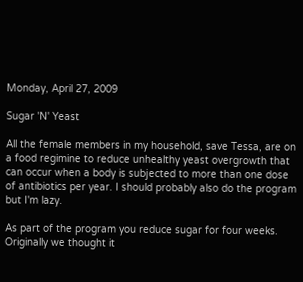Monday, April 27, 2009

Sugar 'N' Yeast

All the female members in my household, save Tessa, are on a food regimine to reduce unhealthy yeast overgrowth that can occur when a body is subjected to more than one dose of antibiotics per year. I should probably also do the program but I'm lazy.

As part of the program you reduce sugar for four weeks. Originally we thought it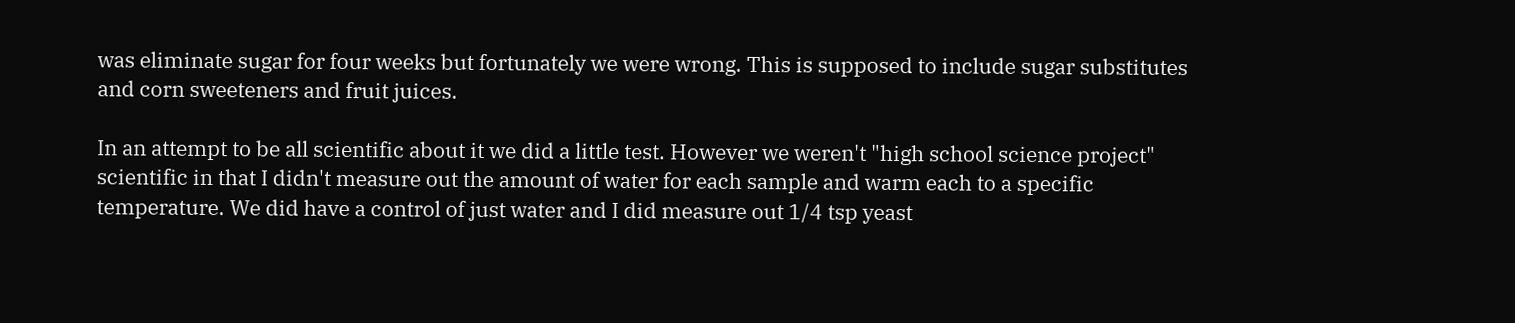was eliminate sugar for four weeks but fortunately we were wrong. This is supposed to include sugar substitutes and corn sweeteners and fruit juices.

In an attempt to be all scientific about it we did a little test. However we weren't "high school science project" scientific in that I didn't measure out the amount of water for each sample and warm each to a specific temperature. We did have a control of just water and I did measure out 1/4 tsp yeast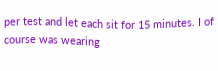per test and let each sit for 15 minutes. I of course was wearing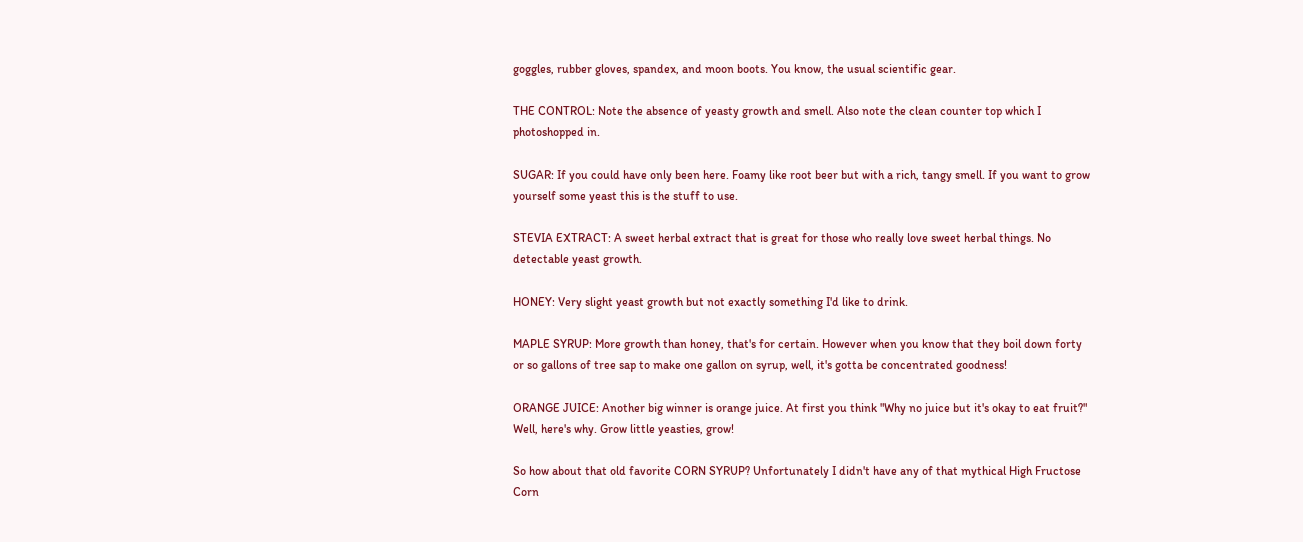goggles, rubber gloves, spandex, and moon boots. You know, the usual scientific gear.

THE CONTROL: Note the absence of yeasty growth and smell. Also note the clean counter top which I photoshopped in.

SUGAR: If you could have only been here. Foamy like root beer but with a rich, tangy smell. If you want to grow yourself some yeast this is the stuff to use.

STEVIA EXTRACT: A sweet herbal extract that is great for those who really love sweet herbal things. No detectable yeast growth.

HONEY: Very slight yeast growth but not exactly something I'd like to drink.

MAPLE SYRUP: More growth than honey, that's for certain. However when you know that they boil down forty or so gallons of tree sap to make one gallon on syrup, well, it's gotta be concentrated goodness!

ORANGE JUICE: Another big winner is orange juice. At first you think "Why no juice but it's okay to eat fruit?" Well, here's why. Grow little yeasties, grow!

So how about that old favorite CORN SYRUP? Unfortunately I didn't have any of that mythical High Fructose Corn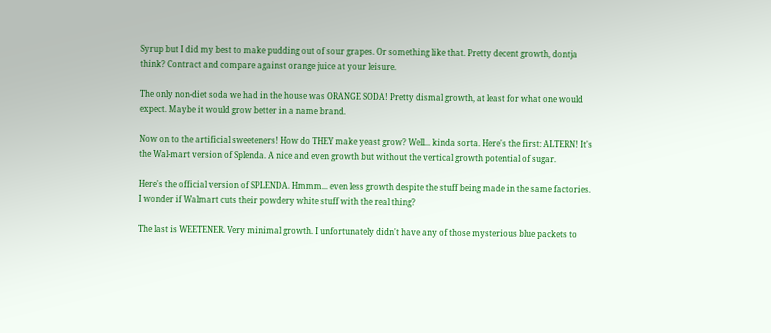Syrup but I did my best to make pudding out of sour grapes. Or something like that. Pretty decent growth, dontja think? Contract and compare against orange juice at your leisure.

The only non-diet soda we had in the house was ORANGE SODA! Pretty dismal growth, at least for what one would expect. Maybe it would grow better in a name brand.

Now on to the artificial sweeteners! How do THEY make yeast grow? Well... kinda sorta. Here's the first: ALTERN! It's the Wal-mart version of Splenda. A nice and even growth but without the vertical growth potential of sugar.

Here's the official version of SPLENDA. Hmmm... even less growth despite the stuff being made in the same factories. I wonder if Walmart cuts their powdery white stuff with the real thing?

The last is WEETENER. Very minimal growth. I unfortunately didn't have any of those mysterious blue packets to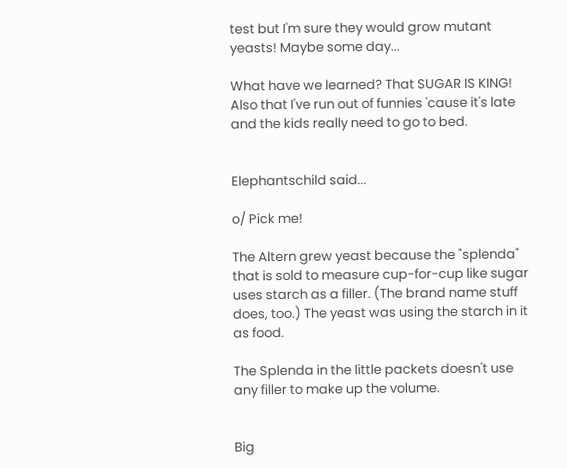test but I'm sure they would grow mutant yeasts! Maybe some day...

What have we learned? That SUGAR IS KING! Also that I've run out of funnies 'cause it's late and the kids really need to go to bed.


Elephantschild said...

o/ Pick me!

The Altern grew yeast because the "splenda" that is sold to measure cup-for-cup like sugar uses starch as a filler. (The brand name stuff does, too.) The yeast was using the starch in it as food.

The Splenda in the little packets doesn't use any filler to make up the volume.


Big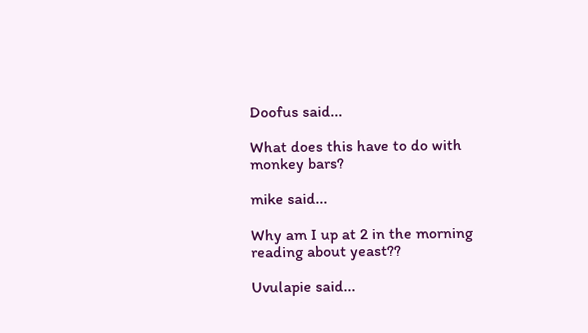Doofus said...

What does this have to do with monkey bars?

mike said...

Why am I up at 2 in the morning reading about yeast??

Uvulapie said...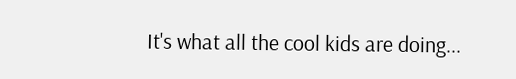It's what all the cool kids are doing...